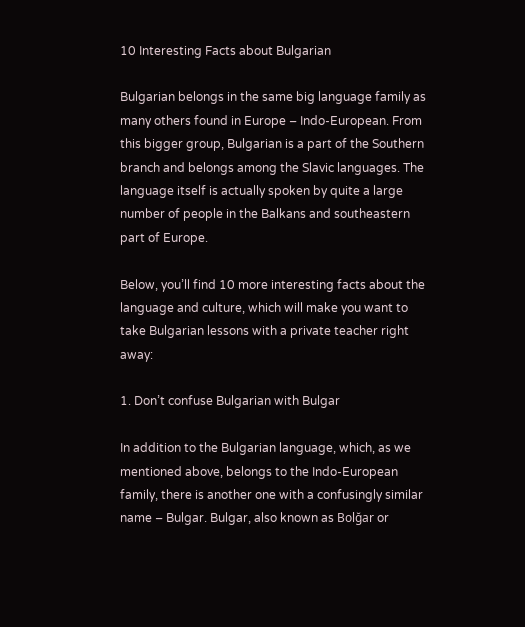10 Interesting Facts about Bulgarian

Bulgarian belongs in the same big language family as many others found in Europe – Indo-European. From this bigger group, Bulgarian is a part of the Southern branch and belongs among the Slavic languages. The language itself is actually spoken by quite a large number of people in the Balkans and southeastern part of Europe.

Below, you’ll find 10 more interesting facts about the language and culture, which will make you want to take Bulgarian lessons with a private teacher right away:

1. Don’t confuse Bulgarian with Bulgar

In addition to the Bulgarian language, which, as we mentioned above, belongs to the Indo-European family, there is another one with a confusingly similar name – Bulgar. Bulgar, also known as Bolğar or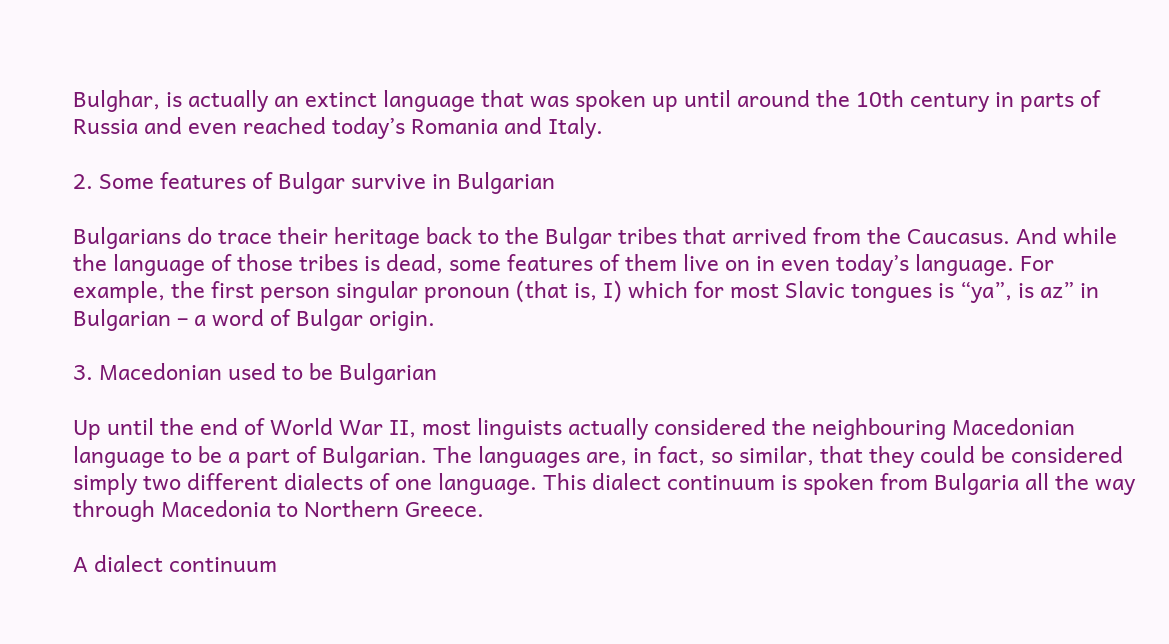Bulghar, is actually an extinct language that was spoken up until around the 10th century in parts of Russia and even reached today’s Romania and Italy.

2. Some features of Bulgar survive in Bulgarian

Bulgarians do trace their heritage back to the Bulgar tribes that arrived from the Caucasus. And while the language of those tribes is dead, some features of them live on in even today’s language. For example, the first person singular pronoun (that is, I) which for most Slavic tongues is “ya”, is az” in Bulgarian – a word of Bulgar origin.

3. Macedonian used to be Bulgarian

Up until the end of World War II, most linguists actually considered the neighbouring Macedonian language to be a part of Bulgarian. The languages are, in fact, so similar, that they could be considered simply two different dialects of one language. This dialect continuum is spoken from Bulgaria all the way through Macedonia to Northern Greece.

A dialect continuum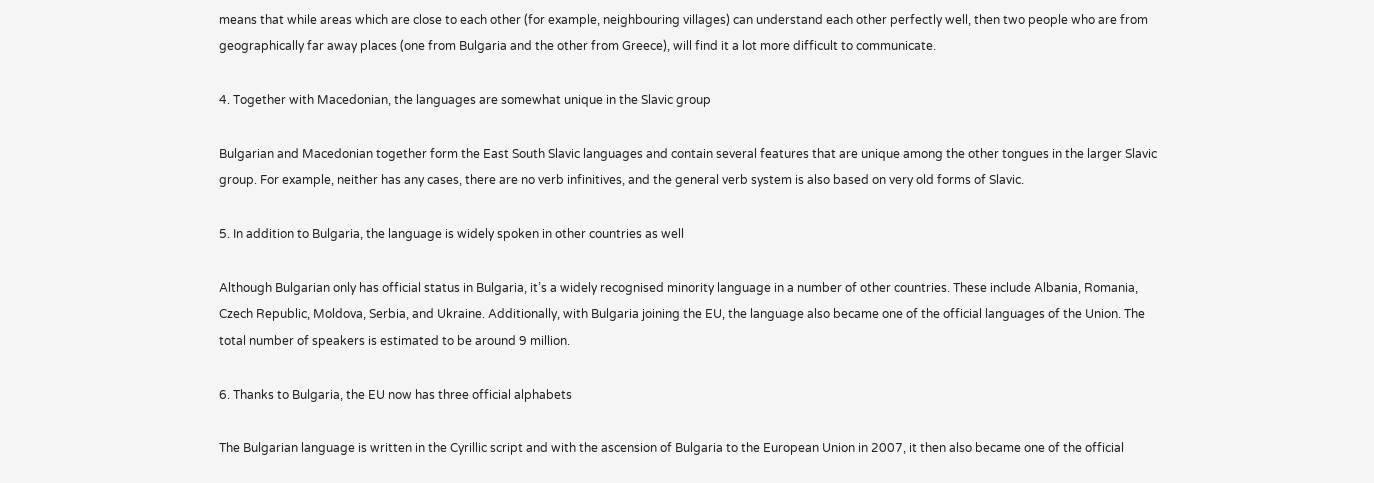means that while areas which are close to each other (for example, neighbouring villages) can understand each other perfectly well, then two people who are from geographically far away places (one from Bulgaria and the other from Greece), will find it a lot more difficult to communicate.

4. Together with Macedonian, the languages are somewhat unique in the Slavic group

Bulgarian and Macedonian together form the East South Slavic languages and contain several features that are unique among the other tongues in the larger Slavic group. For example, neither has any cases, there are no verb infinitives, and the general verb system is also based on very old forms of Slavic.

5. In addition to Bulgaria, the language is widely spoken in other countries as well

Although Bulgarian only has official status in Bulgaria, it’s a widely recognised minority language in a number of other countries. These include Albania, Romania, Czech Republic, Moldova, Serbia, and Ukraine. Additionally, with Bulgaria joining the EU, the language also became one of the official languages of the Union. The total number of speakers is estimated to be around 9 million.

6. Thanks to Bulgaria, the EU now has three official alphabets

The Bulgarian language is written in the Cyrillic script and with the ascension of Bulgaria to the European Union in 2007, it then also became one of the official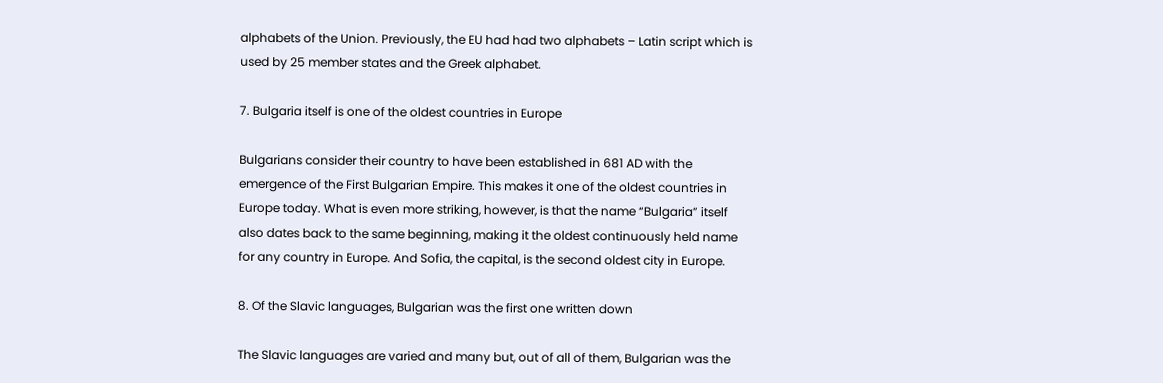alphabets of the Union. Previously, the EU had had two alphabets – Latin script which is used by 25 member states and the Greek alphabet.

7. Bulgaria itself is one of the oldest countries in Europe

Bulgarians consider their country to have been established in 681 AD with the emergence of the First Bulgarian Empire. This makes it one of the oldest countries in Europe today. What is even more striking, however, is that the name “Bulgaria” itself also dates back to the same beginning, making it the oldest continuously held name for any country in Europe. And Sofia, the capital, is the second oldest city in Europe.

8. Of the Slavic languages, Bulgarian was the first one written down

The Slavic languages are varied and many but, out of all of them, Bulgarian was the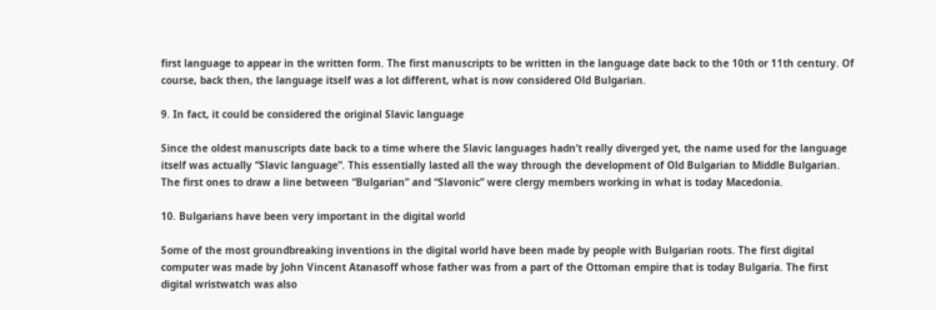first language to appear in the written form. The first manuscripts to be written in the language date back to the 10th or 11th century. Of course, back then, the language itself was a lot different, what is now considered Old Bulgarian.

9. In fact, it could be considered the original Slavic language

Since the oldest manuscripts date back to a time where the Slavic languages hadn’t really diverged yet, the name used for the language itself was actually “Slavic language”. This essentially lasted all the way through the development of Old Bulgarian to Middle Bulgarian. The first ones to draw a line between “Bulgarian” and “Slavonic” were clergy members working in what is today Macedonia.

10. Bulgarians have been very important in the digital world

Some of the most groundbreaking inventions in the digital world have been made by people with Bulgarian roots. The first digital computer was made by John Vincent Atanasoff whose father was from a part of the Ottoman empire that is today Bulgaria. The first digital wristwatch was also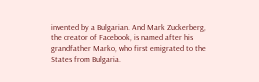invented by a Bulgarian. And Mark Zuckerberg, the creator of Facebook, is named after his grandfather Marko, who first emigrated to the States from Bulgaria.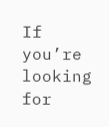If you’re looking for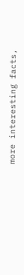more interesting facts,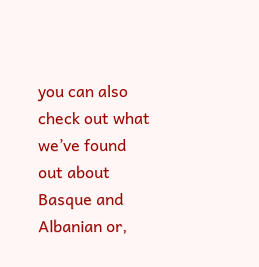you can also check out what we’ve found out about Basque and Albanian or,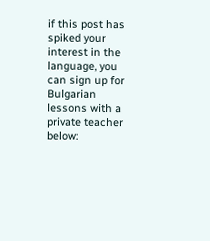if this post has spiked your interest in the language, you can sign up for Bulgarian lessons with a private teacher below: